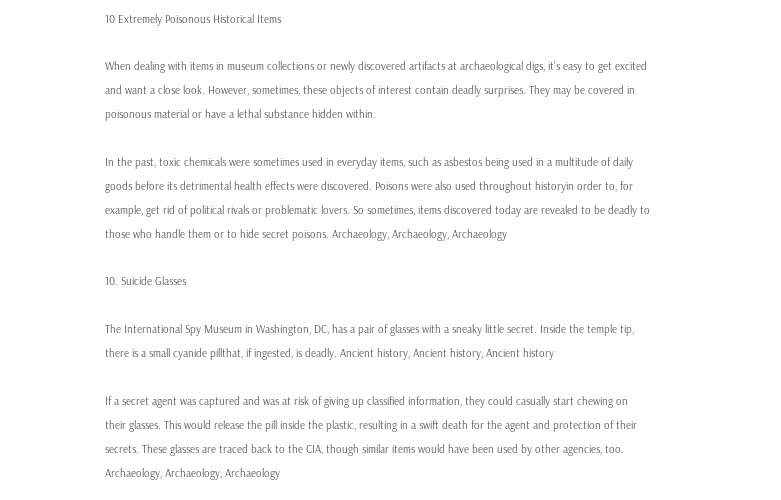10 Extremely Poisonous Historical Items

When dealing with items in museum collections or newly discovered artifacts at archaeological digs, it’s easy to get excited and want a close look. However, sometimes, these objects of interest contain deadly surprises. They may be covered in poisonous material or have a lethal substance hidden within.

In the past, toxic chemicals were sometimes used in everyday items, such as asbestos being used in a multitude of daily goods before its detrimental health effects were discovered. Poisons were also used throughout historyin order to, for example, get rid of political rivals or problematic lovers. So sometimes, items discovered today are revealed to be deadly to those who handle them or to hide secret poisons. Archaeology, Archaeology, Archaeology

10. Suicide Glasses

The International Spy Museum in Washington, DC, has a pair of glasses with a sneaky little secret. Inside the temple tip, there is a small cyanide pillthat, if ingested, is deadly. Ancient history, Ancient history, Ancient history

If a secret agent was captured and was at risk of giving up classified information, they could casually start chewing on their glasses. This would release the pill inside the plastic, resulting in a swift death for the agent and protection of their secrets. These glasses are traced back to the CIA, though similar items would have been used by other agencies, too. Archaeology, Archaeology, Archaeology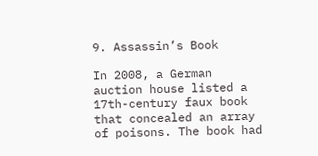9. Assassin’s Book

In 2008, a German auction house listed a 17th-century faux book that concealed an array of poisons. The book had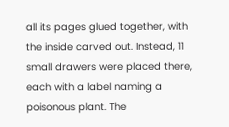all its pages glued together, with the inside carved out. Instead, 11 small drawers were placed there, each with a label naming a poisonous plant. The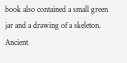book also contained a small green jar and a drawing of a skeleton. Ancient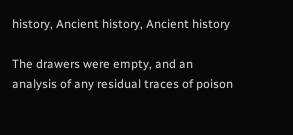history, Ancient history, Ancient history

The drawers were empty, and an analysis of any residual traces of poison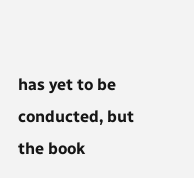has yet to be conducted, but the book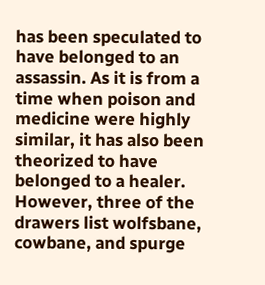has been speculated to have belonged to an assassin. As it is from a time when poison and medicine were highly similar, it has also been theorized to have belonged to a healer. However, three of the drawers list wolfsbane, cowbane, and spurge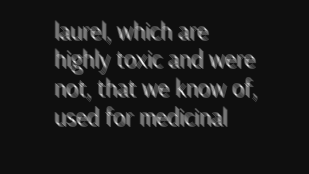laurel, which are highly toxic and were not, that we know of, used for medicinal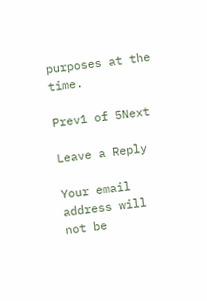purposes at the time.

Prev1 of 5Next

Leave a Reply

Your email address will not be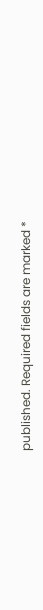published. Required fields are marked *